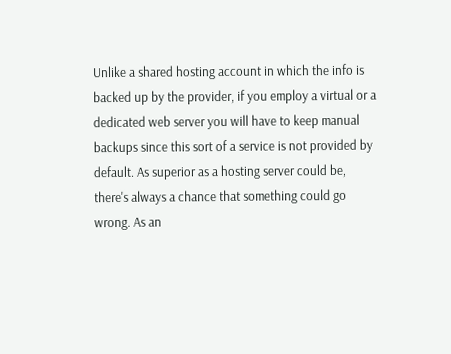Unlike a shared hosting account in which the info is backed up by the provider, if you employ a virtual or a dedicated web server you will have to keep manual backups since this sort of a service is not provided by default. As superior as a hosting server could be, there's always a chance that something could go wrong. As an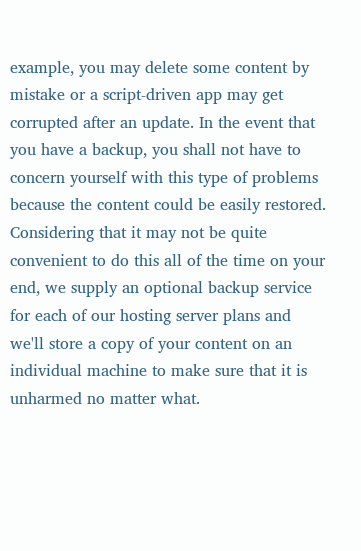example, you may delete some content by mistake or a script-driven app may get corrupted after an update. In the event that you have a backup, you shall not have to concern yourself with this type of problems because the content could be easily restored. Considering that it may not be quite convenient to do this all of the time on your end, we supply an optional backup service for each of our hosting server plans and we'll store a copy of your content on an individual machine to make sure that it is unharmed no matter what.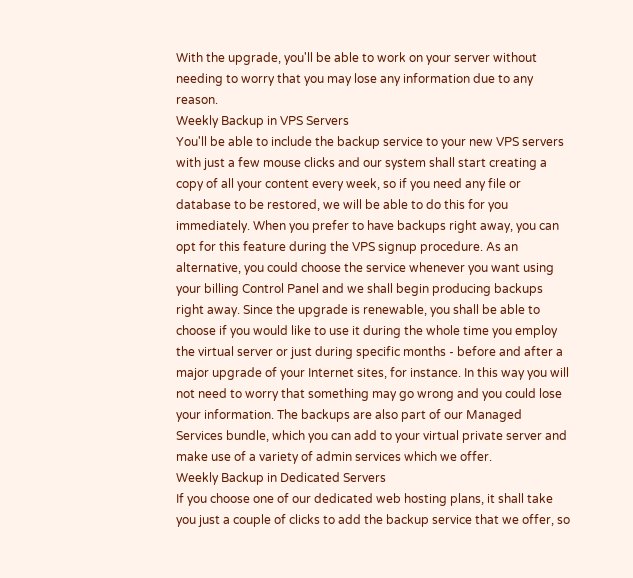With the upgrade, you'll be able to work on your server without needing to worry that you may lose any information due to any reason.
Weekly Backup in VPS Servers
You'll be able to include the backup service to your new VPS servers with just a few mouse clicks and our system shall start creating a copy of all your content every week, so if you need any file or database to be restored, we will be able to do this for you immediately. When you prefer to have backups right away, you can opt for this feature during the VPS signup procedure. As an alternative, you could choose the service whenever you want using your billing Control Panel and we shall begin producing backups right away. Since the upgrade is renewable, you shall be able to choose if you would like to use it during the whole time you employ the virtual server or just during specific months - before and after a major upgrade of your Internet sites, for instance. In this way you will not need to worry that something may go wrong and you could lose your information. The backups are also part of our Managed Services bundle, which you can add to your virtual private server and make use of a variety of admin services which we offer.
Weekly Backup in Dedicated Servers
If you choose one of our dedicated web hosting plans, it shall take you just a couple of clicks to add the backup service that we offer, so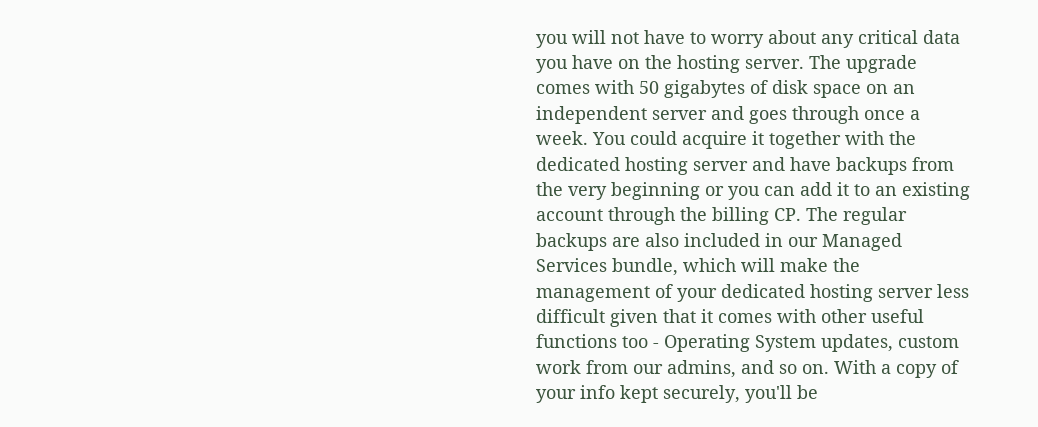you will not have to worry about any critical data you have on the hosting server. The upgrade comes with 50 gigabytes of disk space on an independent server and goes through once a week. You could acquire it together with the dedicated hosting server and have backups from the very beginning or you can add it to an existing account through the billing CP. The regular backups are also included in our Managed Services bundle, which will make the management of your dedicated hosting server less difficult given that it comes with other useful functions too - Operating System updates, custom work from our admins, and so on. With a copy of your info kept securely, you'll be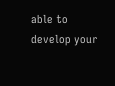able to develop your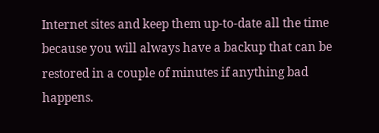Internet sites and keep them up-to-date all the time because you will always have a backup that can be restored in a couple of minutes if anything bad happens.